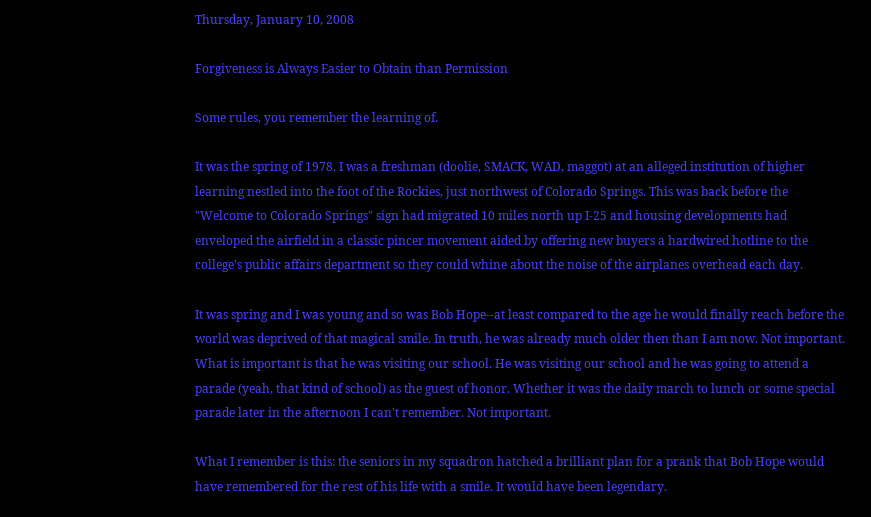Thursday, January 10, 2008

Forgiveness is Always Easier to Obtain than Permission

Some rules, you remember the learning of.

It was the spring of 1978. I was a freshman (doolie, SMACK, WAD, maggot) at an alleged institution of higher learning nestled into the foot of the Rockies, just northwest of Colorado Springs. This was back before the "Welcome to Colorado Springs" sign had migrated 10 miles north up I-25 and housing developments had enveloped the airfield in a classic pincer movement aided by offering new buyers a hardwired hotline to the college's public affairs department so they could whine about the noise of the airplanes overhead each day.

It was spring and I was young and so was Bob Hope--at least compared to the age he would finally reach before the world was deprived of that magical smile. In truth, he was already much older then than I am now. Not important. What is important is that he was visiting our school. He was visiting our school and he was going to attend a parade (yeah, that kind of school) as the guest of honor. Whether it was the daily march to lunch or some special parade later in the afternoon I can't remember. Not important.

What I remember is this: the seniors in my squadron hatched a brilliant plan for a prank that Bob Hope would have remembered for the rest of his life with a smile. It would have been legendary.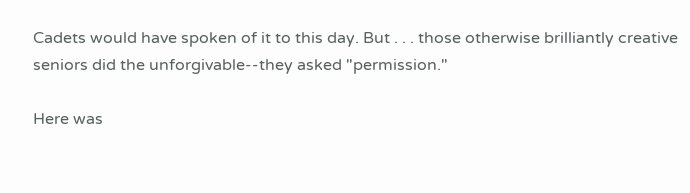Cadets would have spoken of it to this day. But . . . those otherwise brilliantly creative seniors did the unforgivable--they asked "permission."

Here was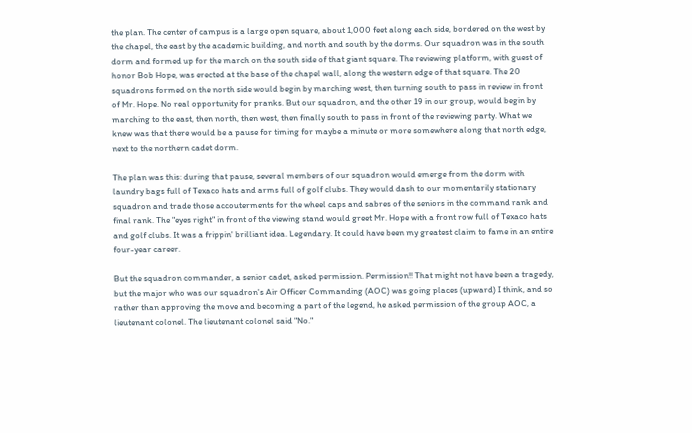the plan. The center of campus is a large open square, about 1,000 feet along each side, bordered on the west by the chapel, the east by the academic building, and north and south by the dorms. Our squadron was in the south dorm and formed up for the march on the south side of that giant square. The reviewing platform, with guest of honor Bob Hope, was erected at the base of the chapel wall, along the western edge of that square. The 20 squadrons formed on the north side would begin by marching west, then turning south to pass in review in front of Mr. Hope. No real opportunity for pranks. But our squadron, and the other 19 in our group, would begin by marching to the east, then north, then west, then finally south to pass in front of the reviewing party. What we knew was that there would be a pause for timing for maybe a minute or more somewhere along that north edge, next to the northern cadet dorm.

The plan was this: during that pause, several members of our squadron would emerge from the dorm with laundry bags full of Texaco hats and arms full of golf clubs. They would dash to our momentarily stationary squadron and trade those accouterments for the wheel caps and sabres of the seniors in the command rank and final rank. The "eyes right" in front of the viewing stand would greet Mr. Hope with a front row full of Texaco hats and golf clubs. It was a frippin' brilliant idea. Legendary. It could have been my greatest claim to fame in an entire four-year career.

But the squadron commander, a senior cadet, asked permission. Permission!! That might not have been a tragedy, but the major who was our squadron's Air Officer Commanding (AOC) was going places (upward) I think, and so rather than approving the move and becoming a part of the legend, he asked permission of the group AOC, a lieutenant colonel. The lieutenant colonel said "No."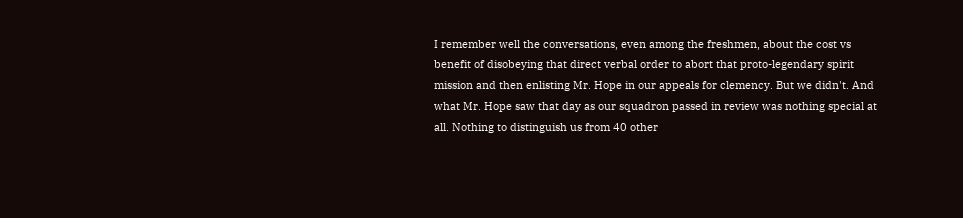I remember well the conversations, even among the freshmen, about the cost vs benefit of disobeying that direct verbal order to abort that proto-legendary spirit mission and then enlisting Mr. Hope in our appeals for clemency. But we didn't. And what Mr. Hope saw that day as our squadron passed in review was nothing special at all. Nothing to distinguish us from 40 other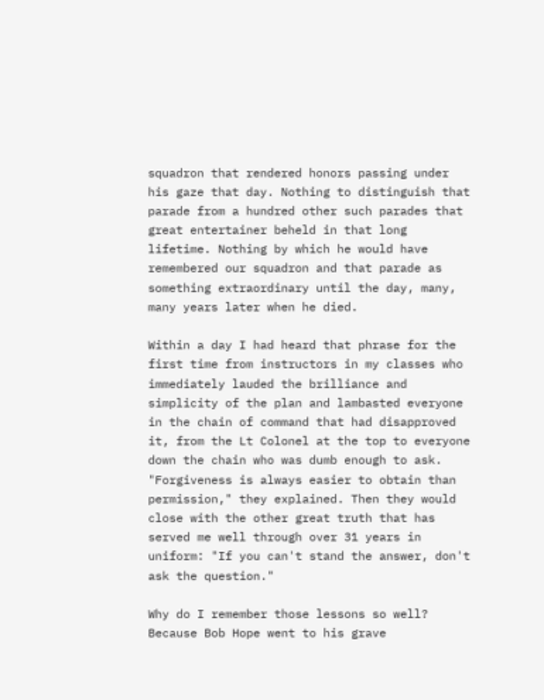squadron that rendered honors passing under his gaze that day. Nothing to distinguish that parade from a hundred other such parades that great entertainer beheld in that long lifetime. Nothing by which he would have remembered our squadron and that parade as something extraordinary until the day, many, many years later when he died.

Within a day I had heard that phrase for the first time from instructors in my classes who immediately lauded the brilliance and simplicity of the plan and lambasted everyone in the chain of command that had disapproved it, from the Lt Colonel at the top to everyone down the chain who was dumb enough to ask. "Forgiveness is always easier to obtain than permission," they explained. Then they would close with the other great truth that has served me well through over 31 years in uniform: "If you can't stand the answer, don't ask the question."

Why do I remember those lessons so well? Because Bob Hope went to his grave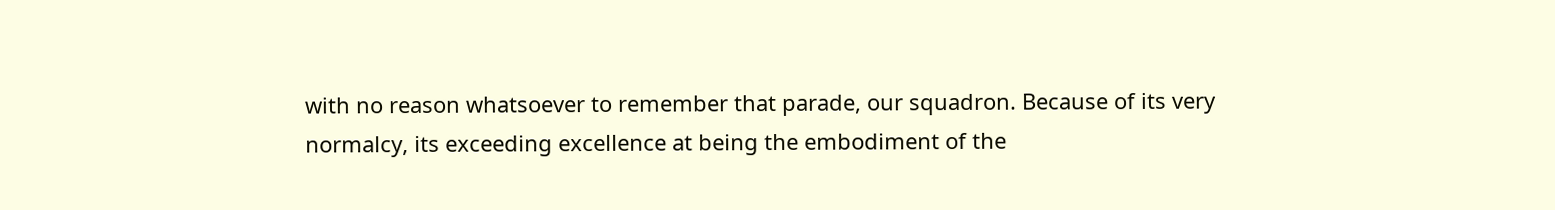with no reason whatsoever to remember that parade, our squadron. Because of its very normalcy, its exceeding excellence at being the embodiment of the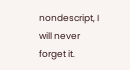nondescript, I will never forget it.